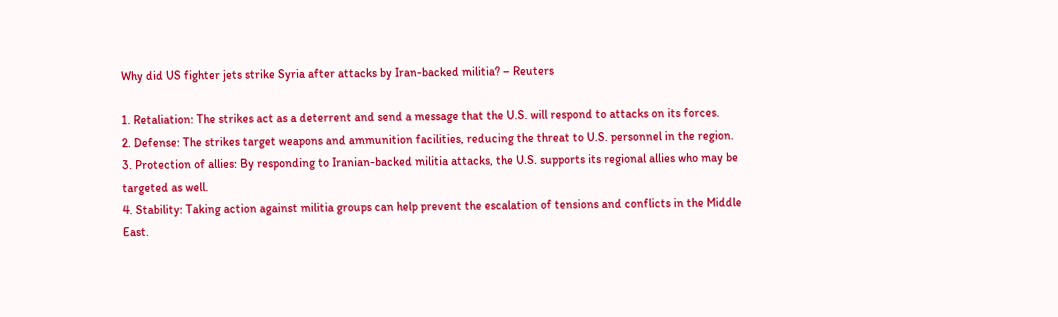Why did US fighter jets strike Syria after attacks by Iran-backed militia? – Reuters

1. Retaliation: The strikes act as a deterrent and send a message that the U.S. will respond to attacks on its forces.
2. Defense: The strikes target weapons and ammunition facilities, reducing the threat to U.S. personnel in the region.
3. Protection of allies: By responding to Iranian-backed militia attacks, the U.S. supports its regional allies who may be targeted as well.
4. Stability: Taking action against militia groups can help prevent the escalation of tensions and conflicts in the Middle East.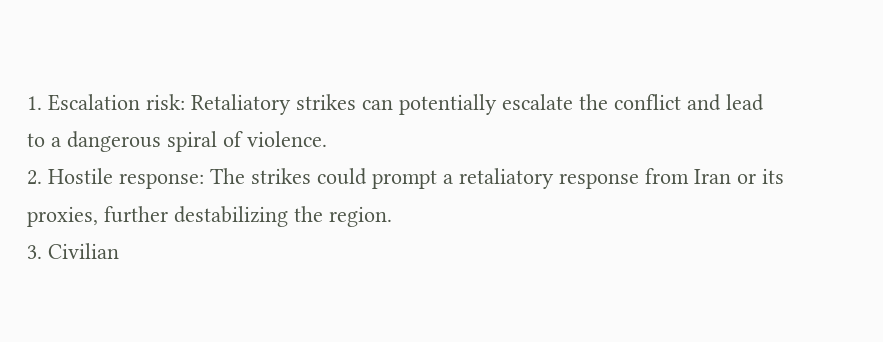1. Escalation risk: Retaliatory strikes can potentially escalate the conflict and lead to a dangerous spiral of violence.
2. Hostile response: The strikes could prompt a retaliatory response from Iran or its proxies, further destabilizing the region.
3. Civilian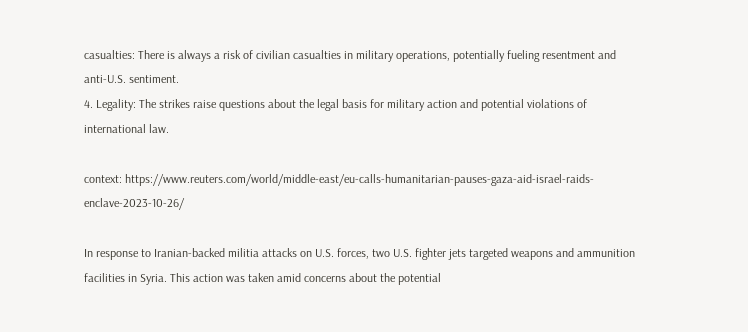casualties: There is always a risk of civilian casualties in military operations, potentially fueling resentment and anti-U.S. sentiment.
4. Legality: The strikes raise questions about the legal basis for military action and potential violations of international law.

context: https://www.reuters.com/world/middle-east/eu-calls-humanitarian-pauses-gaza-aid-israel-raids-enclave-2023-10-26/

In response to Iranian-backed militia attacks on U.S. forces, two U.S. fighter jets targeted weapons and ammunition facilities in Syria. This action was taken amid concerns about the potential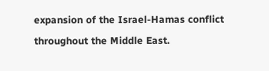expansion of the Israel-Hamas conflict throughout the Middle East.